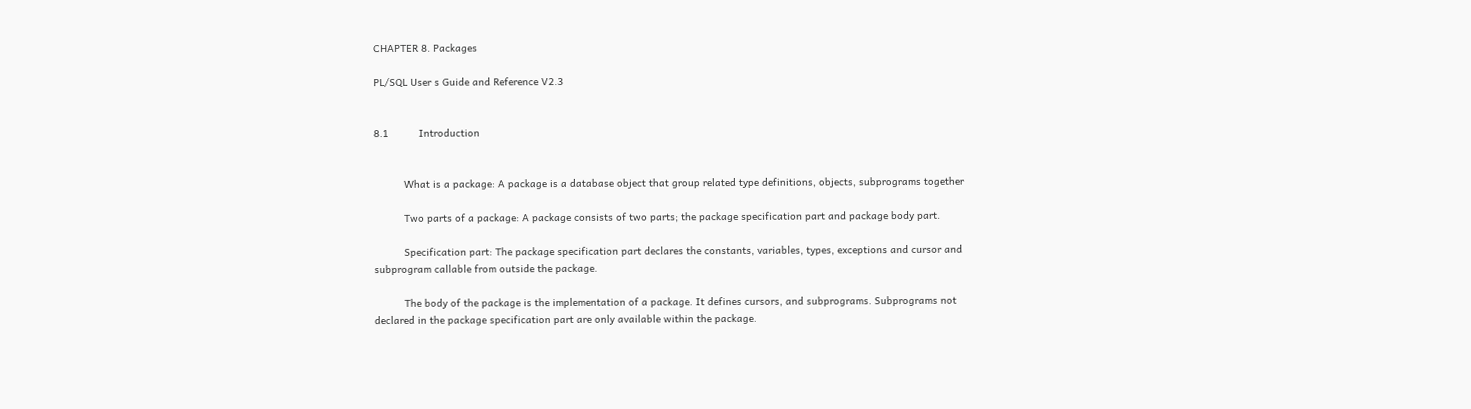CHAPTER 8. Packages

PL/SQL User s Guide and Reference V2.3


8.1          Introduction


          What is a package: A package is a database object that group related type definitions, objects, subprograms together

          Two parts of a package: A package consists of two parts; the package specification part and package body part.

          Specification part: The package specification part declares the constants, variables, types, exceptions and cursor and subprogram callable from outside the package.

          The body of the package is the implementation of a package. It defines cursors, and subprograms. Subprograms not declared in the package specification part are only available within the package.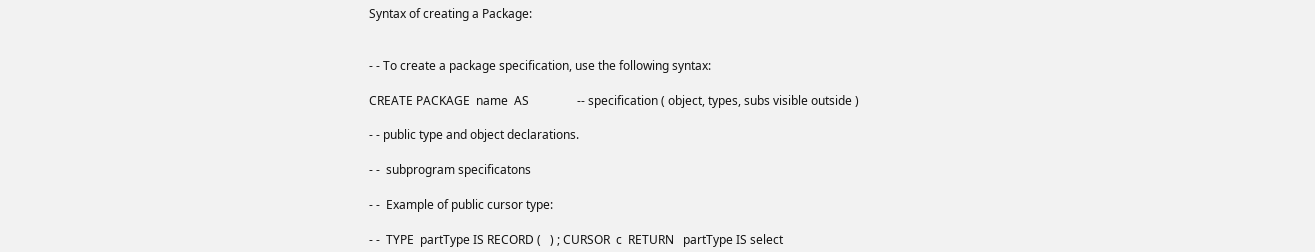Syntax of creating a Package:


- - To create a package specification, use the following syntax:

CREATE PACKAGE  name  AS                -- specification ( object, types, subs visible outside )

- - public type and object declarations.

- -  subprogram specificatons

- -  Example of public cursor type:

- -  TYPE  partType IS RECORD (   ) ; CURSOR  c  RETURN   partType IS select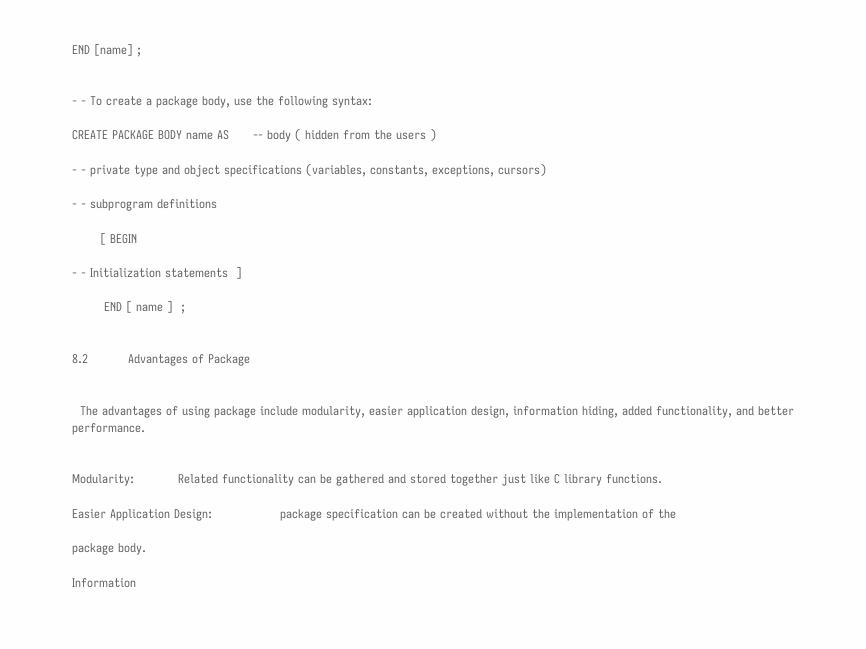END [name] ;


- - To create a package body, use the following syntax:

CREATE PACKAGE BODY name AS      -- body ( hidden from the users )

- - private type and object specifications (variables, constants, exceptions, cursors)

- - subprogram definitions

       [ BEGIN

- - Initialization statements  ]

        END [ name ]  ;


8.2          Advantages of Package


  The advantages of using package include modularity, easier application design, information hiding, added functionality, and better performance.


Modularity:           Related functionality can be gathered and stored together just like C library functions.

Easier Application Design:                 package specification can be created without the implementation of the

package body.

Information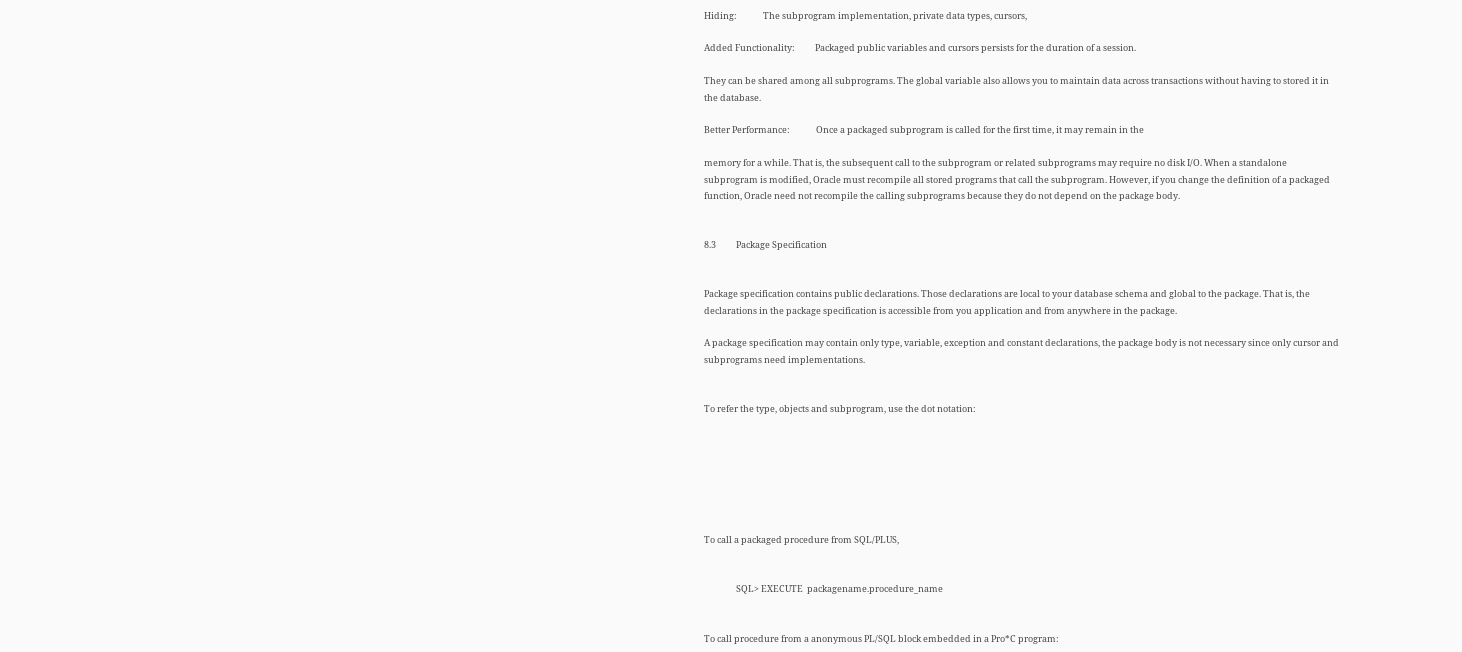Hiding:             The subprogram implementation, private data types, cursors,

Added Functionality:          Packaged public variables and cursors persists for the duration of a session.

They can be shared among all subprograms. The global variable also allows you to maintain data across transactions without having to stored it in the database.

Better Performance:             Once a packaged subprogram is called for the first time, it may remain in the

memory for a while. That is, the subsequent call to the subprogram or related subprograms may require no disk I/O. When a standalone subprogram is modified, Oracle must recompile all stored programs that call the subprogram. However, if you change the definition of a packaged function, Oracle need not recompile the calling subprograms because they do not depend on the package body.


8.3          Package Specification


Package specification contains public declarations. Those declarations are local to your database schema and global to the package. That is, the declarations in the package specification is accessible from you application and from anywhere in the package.

A package specification may contain only type, variable, exception and constant declarations, the package body is not necessary since only cursor and subprograms need implementations.


To refer the type, objects and subprogram, use the dot notation:







To call a packaged procedure from SQL/PLUS,


                SQL> EXECUTE  packagename.procedure_name


To call procedure from a anonymous PL/SQL block embedded in a Pro*C program: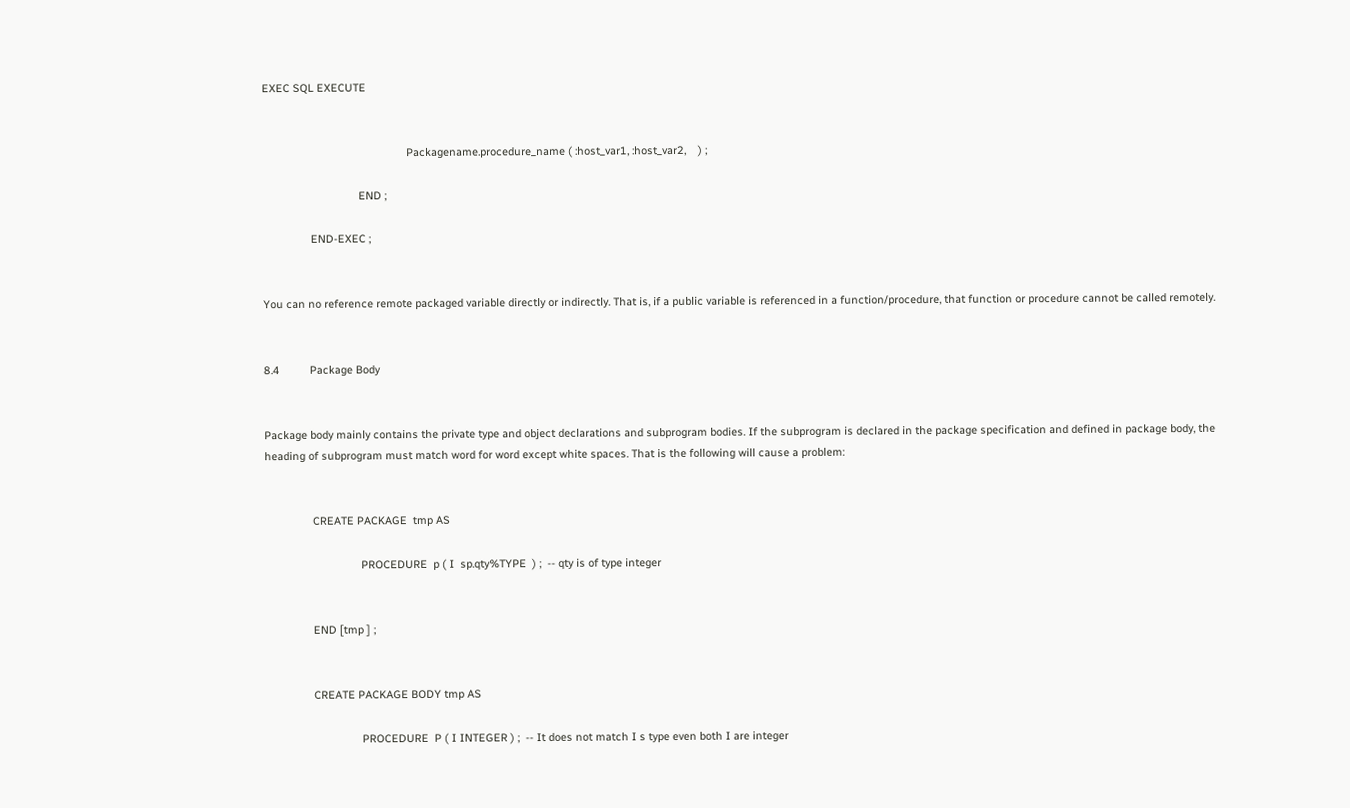EXEC SQL EXECUTE


                                                Packagename.procedure_name ( :host_var1, :host_var2,    ) ;

                                END ;

                END-EXEC ;


You can no reference remote packaged variable directly or indirectly. That is, if a public variable is referenced in a function/procedure, that function or procedure cannot be called remotely.


8.4          Package Body


Package body mainly contains the private type and object declarations and subprogram bodies. If the subprogram is declared in the package specification and defined in package body, the heading of subprogram must match word for word except white spaces. That is the following will cause a problem:


                CREATE PACKAGE  tmp AS

                                PROCEDURE  p ( I  sp.qty%TYPE  ) ;  -- qty is of type integer


                END [tmp ] ;


                CREATE PACKAGE BODY tmp AS

                                PROCEDURE  P ( I INTEGER ) ;  -- It does not match I s type even both I are integer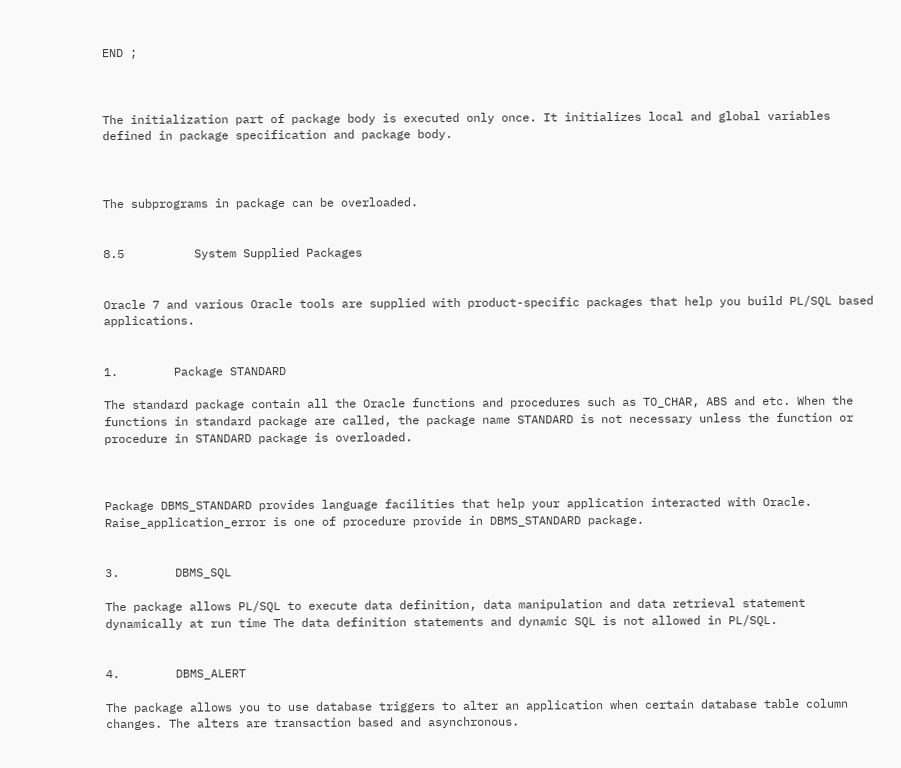END ;



The initialization part of package body is executed only once. It initializes local and global variables defined in package specification and package body.



The subprograms in package can be overloaded.


8.5          System Supplied Packages


Oracle 7 and various Oracle tools are supplied with product-specific packages that help you build PL/SQL based applications.


1.        Package STANDARD

The standard package contain all the Oracle functions and procedures such as TO_CHAR, ABS and etc. When the functions in standard package are called, the package name STANDARD is not necessary unless the function or procedure in STANDARD package is overloaded.



Package DBMS_STANDARD provides language facilities that help your application interacted with Oracle. Raise_application_error is one of procedure provide in DBMS_STANDARD package.


3.        DBMS_SQL

The package allows PL/SQL to execute data definition, data manipulation and data retrieval statement dynamically at run time The data definition statements and dynamic SQL is not allowed in PL/SQL.


4.        DBMS_ALERT

The package allows you to use database triggers to alter an application when certain database table column changes. The alters are transaction based and asynchronous.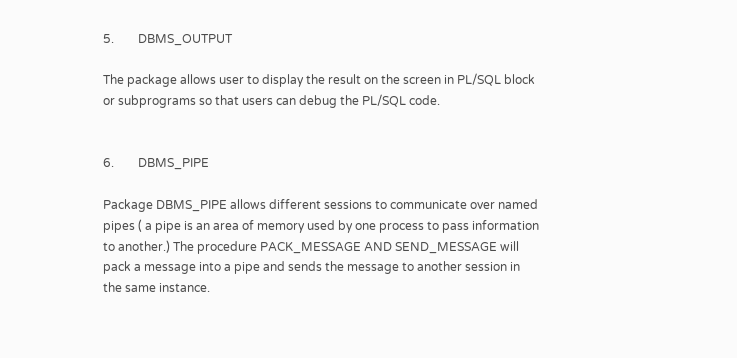5.        DBMS_OUTPUT

The package allows user to display the result on the screen in PL/SQL block or subprograms so that users can debug the PL/SQL code.


6.        DBMS_PIPE

Package DBMS_PIPE allows different sessions to communicate over named pipes ( a pipe is an area of memory used by one process to pass information to another.) The procedure PACK_MESSAGE AND SEND_MESSAGE will pack a message into a pipe and sends the message to another session in the same instance.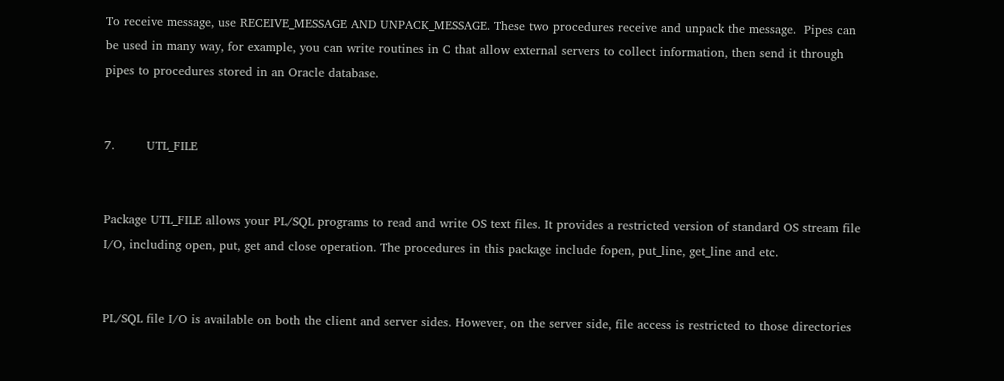To receive message, use RECEIVE_MESSAGE AND UNPACK_MESSAGE. These two procedures receive and unpack the message.  Pipes can be used in many way, for example, you can write routines in C that allow external servers to collect information, then send it through pipes to procedures stored in an Oracle database.


7.        UTL_FILE


Package UTL_FILE allows your PL/SQL programs to read and write OS text files. It provides a restricted version of standard OS stream file I/O, including open, put, get and close operation. The procedures in this package include fopen, put_line, get_line and etc.


PL/SQL file I/O is available on both the client and server sides. However, on the server side, file access is restricted to those directories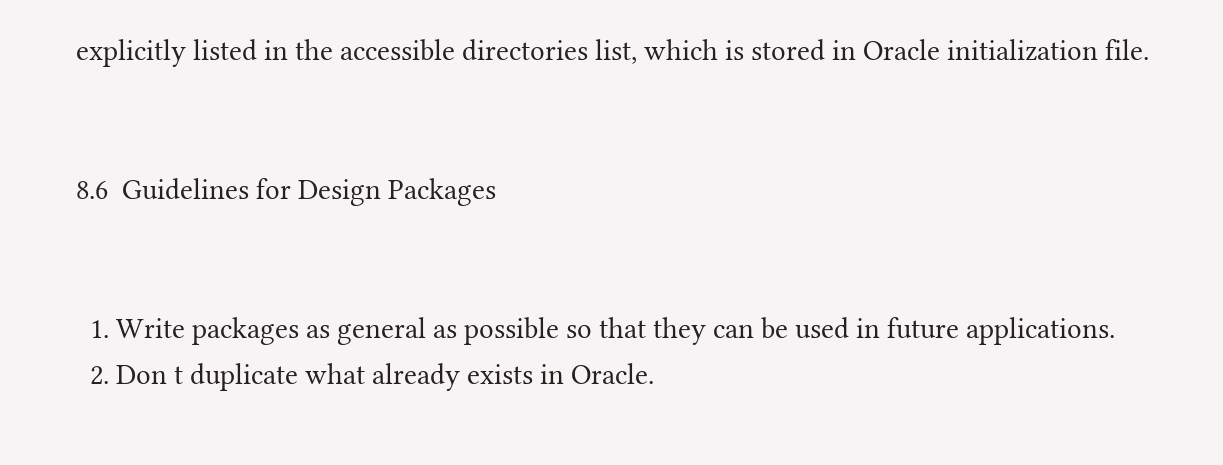explicitly listed in the accessible directories list, which is stored in Oracle initialization file.


8.6  Guidelines for Design Packages


  1. Write packages as general as possible so that they can be used in future applications.
  2. Don t duplicate what already exists in Oracle.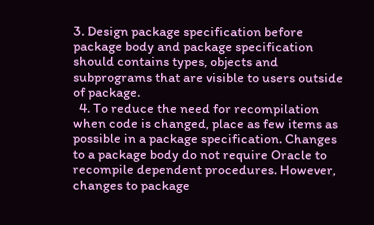3. Design package specification before package body and package specification should contains types, objects and subprograms that are visible to users outside of package.
  4. To reduce the need for recompilation when code is changed, place as few items as possible in a package specification. Changes to a package body do not require Oracle to recompile dependent procedures. However, changes to package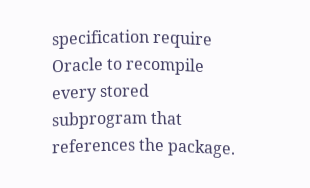specification require Oracle to recompile every stored subprogram that references the package.